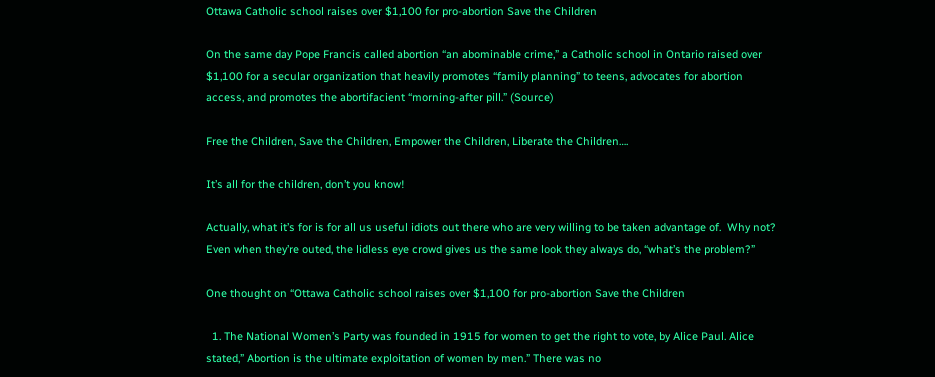Ottawa Catholic school raises over $1,100 for pro-abortion Save the Children

On the same day Pope Francis called abortion “an abominable crime,” a Catholic school in Ontario raised over $1,100 for a secular organization that heavily promotes “family planning” to teens, advocates for abortion access, and promotes the abortifacient “morning-after pill.” (Source)

Free the Children, Save the Children, Empower the Children, Liberate the Children….

It’s all for the children, don’t you know!

Actually, what it’s for is for all us useful idiots out there who are very willing to be taken advantage of.  Why not?  Even when they’re outed, the lidless eye crowd gives us the same look they always do, “what’s the problem?”

One thought on “Ottawa Catholic school raises over $1,100 for pro-abortion Save the Children

  1. The National Women’s Party was founded in 1915 for women to get the right to vote, by Alice Paul. Alice stated,” Abortion is the ultimate exploitation of women by men.” There was no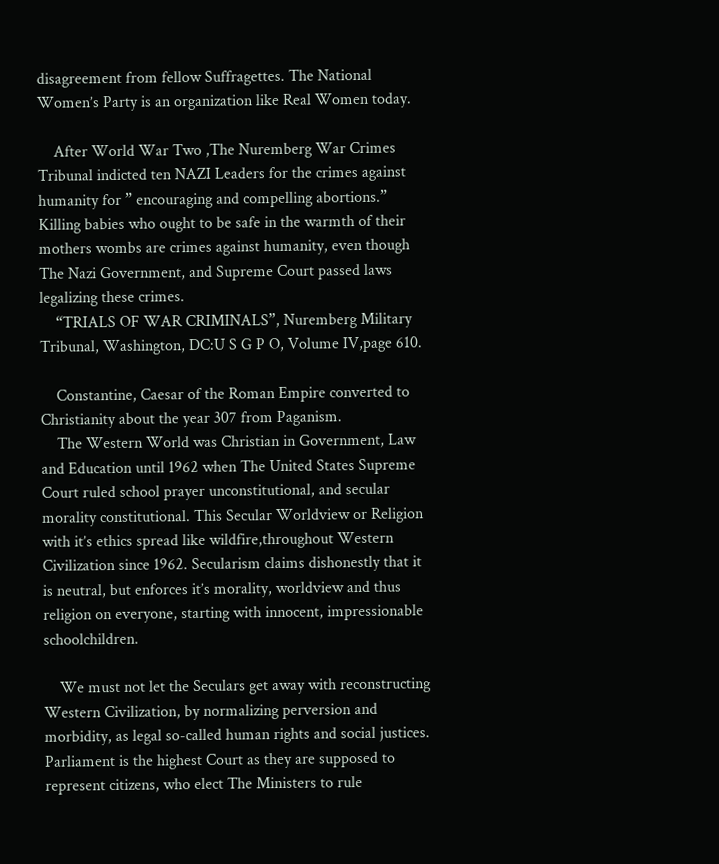disagreement from fellow Suffragettes. The National Women’s Party is an organization like Real Women today.

    After World War Two ,The Nuremberg War Crimes Tribunal indicted ten NAZI Leaders for the crimes against humanity for ” encouraging and compelling abortions.” Killing babies who ought to be safe in the warmth of their mothers wombs are crimes against humanity, even though The Nazi Government, and Supreme Court passed laws legalizing these crimes.
    “TRIALS OF WAR CRIMINALS”, Nuremberg Military Tribunal, Washington, DC:U S G P O, Volume IV,page 610.

    Constantine, Caesar of the Roman Empire converted to Christianity about the year 307 from Paganism.
    The Western World was Christian in Government, Law and Education until 1962 when The United States Supreme Court ruled school prayer unconstitutional, and secular morality constitutional. This Secular Worldview or Religion with it’s ethics spread like wildfire,throughout Western Civilization since 1962. Secularism claims dishonestly that it is neutral, but enforces it’s morality, worldview and thus religion on everyone, starting with innocent, impressionable schoolchildren.

    We must not let the Seculars get away with reconstructing Western Civilization, by normalizing perversion and morbidity, as legal so-called human rights and social justices. Parliament is the highest Court as they are supposed to represent citizens, who elect The Ministers to rule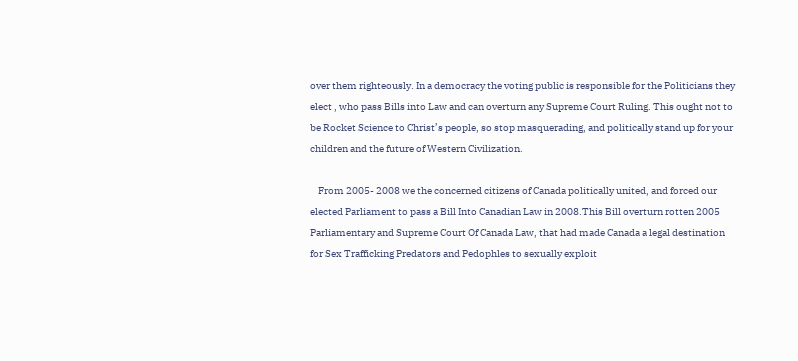over them righteously. In a democracy the voting public is responsible for the Politicians they elect , who pass Bills into Law and can overturn any Supreme Court Ruling. This ought not to be Rocket Science to Christ’s people, so stop masquerading, and politically stand up for your children and the future of Western Civilization.

    From 2005- 2008 we the concerned citizens of Canada politically united, and forced our elected Parliament to pass a Bill Into Canadian Law in 2008.This Bill overturn rotten 2005 Parliamentary and Supreme Court Of Canada Law, that had made Canada a legal destination for Sex Trafficking Predators and Pedophles to sexually exploit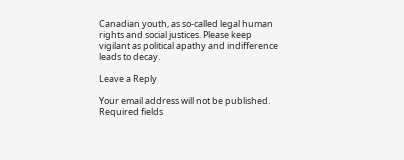Canadian youth, as so-called legal human rights and social justices. Please keep vigilant as political apathy and indifference leads to decay.

Leave a Reply

Your email address will not be published. Required fields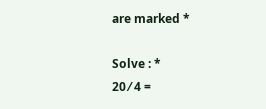are marked *

Solve : *
20 ⁄ 4 =